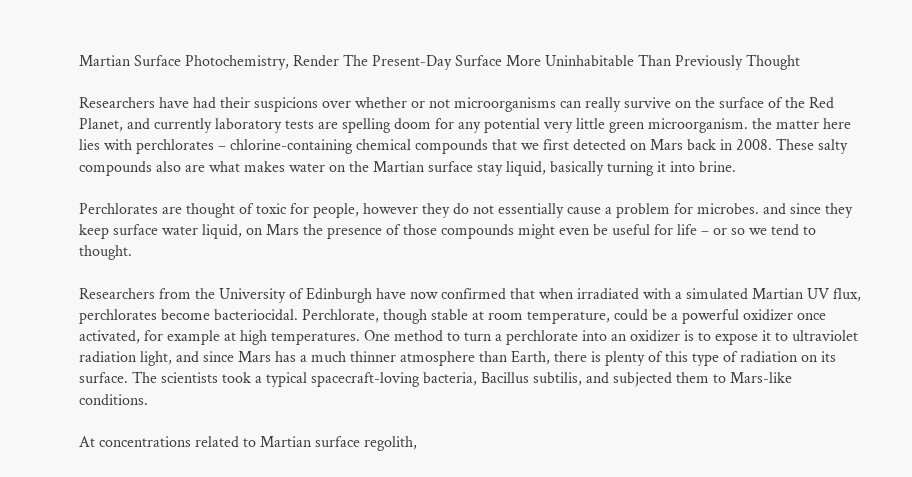Martian Surface Photochemistry, Render The Present-Day Surface More Uninhabitable Than Previously Thought

Researchers have had their suspicions over whether or not microorganisms can really survive on the surface of the Red Planet, and currently laboratory tests are spelling doom for any potential very little green microorganism. the matter here lies with perchlorates – chlorine-containing chemical compounds that we first detected on Mars back in 2008. These salty compounds also are what makes water on the Martian surface stay liquid, basically turning it into brine.

Perchlorates are thought of toxic for people, however they do not essentially cause a problem for microbes. and since they keep surface water liquid, on Mars the presence of those compounds might even be useful for life – or so we tend to thought.

Researchers from the University of Edinburgh have now confirmed that when irradiated with a simulated Martian UV flux, perchlorates become bacteriocidal. Perchlorate, though stable at room temperature, could be a powerful oxidizer once activated, for example at high temperatures. One method to turn a perchlorate into an oxidizer is to expose it to ultraviolet radiation light, and since Mars has a much thinner atmosphere than Earth, there is plenty of this type of radiation on its surface. The scientists took a typical spacecraft-loving bacteria, Bacillus subtilis, and subjected them to Mars-like conditions.

At concentrations related to Martian surface regolith,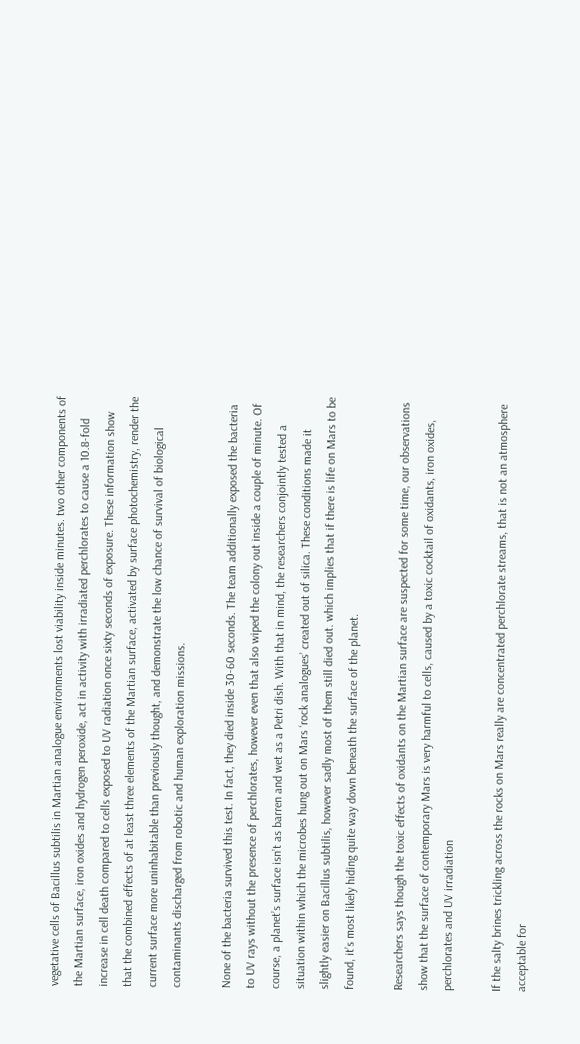vegetative cells of Bacillus subtilis in Martian analogue environments lost viability inside minutes. two other components of the Martian surface, iron oxides and hydrogen peroxide, act in activity with irradiated perchlorates to cause a 10.8-fold increase in cell death compared to cells exposed to UV radiation once sixty seconds of exposure. These information show that the combined effects of at least three elements of the Martian surface, activated by surface photochemistry, render the current surface more uninhabitable than previously thought, and demonstrate the low chance of survival of biological contaminants discharged from robotic and human exploration missions.

None of the bacteria survived this test. In fact, they died inside 30-60 seconds. The team additionally exposed the bacteria to UV rays without the presence of perchlorates, however even that also wiped the colony out inside a couple of minute. Of course, a planet’s surface isn’t as barren and wet as a Petri dish. With that in mind, the researchers conjointly tested a situation within which the microbes hung out on Mars ‘rock analogues’ created out of silica. These conditions made it slightly easier on Bacillus subtilis, however sadly most of them still died out. which implies that if there is life on Mars to be found, it’s most likely hiding quite way down beneath the surface of the planet.

Researchers says though the toxic effects of oxidants on the Martian surface are suspected for some time, our observations show that the surface of contemporary Mars is very harmful to cells, caused by a toxic cocktail of oxidants, iron oxides, perchlorates and UV irradiation

If the salty brines trickling across the rocks on Mars really are concentrated perchlorate streams, that is not an atmosphere acceptable for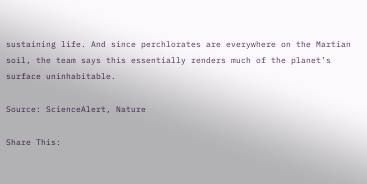sustaining life. And since perchlorates are everywhere on the Martian soil, the team says this essentially renders much of the planet’s surface uninhabitable.

Source: ScienceAlert, Nature

Share This: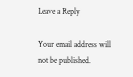Leave a Reply

Your email address will not be published.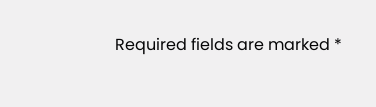Required fields are marked *